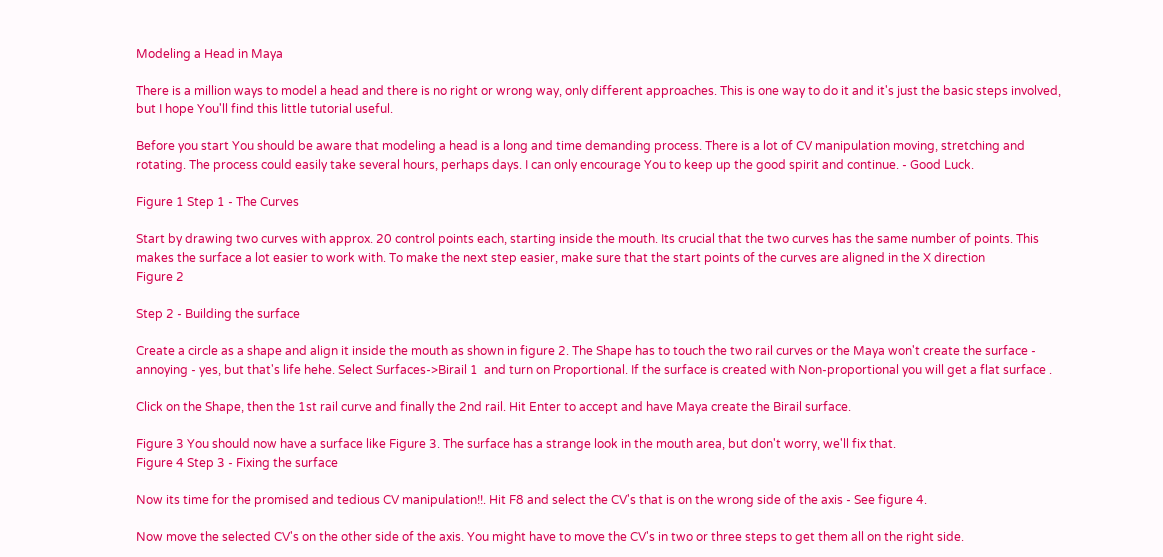Modeling a Head in Maya

There is a million ways to model a head and there is no right or wrong way, only different approaches. This is one way to do it and it's just the basic steps involved, but I hope You'll find this little tutorial useful.

Before you start You should be aware that modeling a head is a long and time demanding process. There is a lot of CV manipulation moving, stretching and rotating. The process could easily take several hours, perhaps days. I can only encourage You to keep up the good spirit and continue. - Good Luck.

Figure 1 Step 1 - The Curves

Start by drawing two curves with approx. 20 control points each, starting inside the mouth. Its crucial that the two curves has the same number of points. This makes the surface a lot easier to work with. To make the next step easier, make sure that the start points of the curves are aligned in the X direction
Figure 2

Step 2 - Building the surface

Create a circle as a shape and align it inside the mouth as shown in figure 2. The Shape has to touch the two rail curves or the Maya won't create the surface - annoying - yes, but that's life hehe. Select Surfaces->Birail 1  and turn on Proportional. If the surface is created with Non-proportional you will get a flat surface .

Click on the Shape, then the 1st rail curve and finally the 2nd rail. Hit Enter to accept and have Maya create the Birail surface.

Figure 3 You should now have a surface like Figure 3. The surface has a strange look in the mouth area, but don't worry, we'll fix that.
Figure 4 Step 3 - Fixing the surface

Now its time for the promised and tedious CV manipulation!!. Hit F8 and select the CV's that is on the wrong side of the axis - See figure 4.

Now move the selected CV's on the other side of the axis. You might have to move the CV's in two or three steps to get them all on the right side.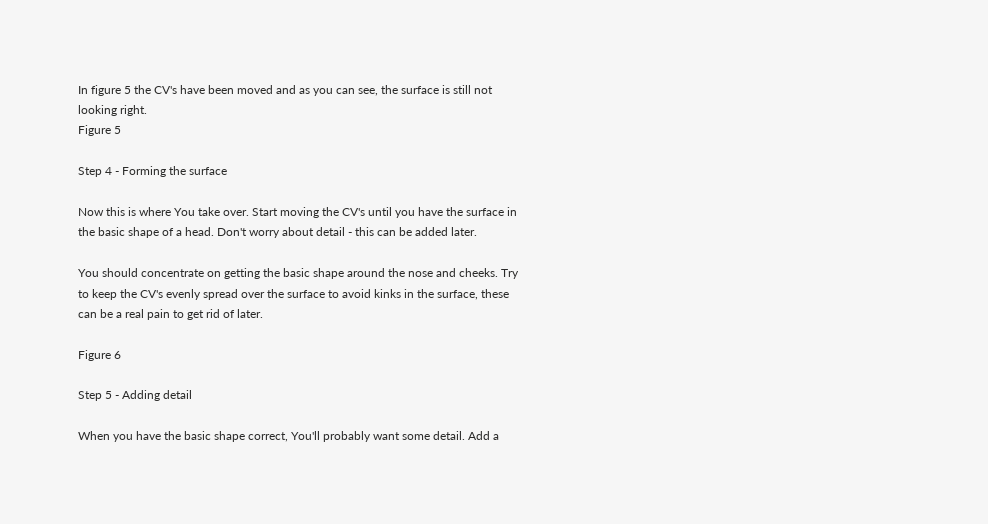In figure 5 the CV's have been moved and as you can see, the surface is still not looking right.
Figure 5

Step 4 - Forming the surface

Now this is where You take over. Start moving the CV's until you have the surface in the basic shape of a head. Don't worry about detail - this can be added later.

You should concentrate on getting the basic shape around the nose and cheeks. Try to keep the CV's evenly spread over the surface to avoid kinks in the surface, these can be a real pain to get rid of later.

Figure 6

Step 5 - Adding detail

When you have the basic shape correct, You'll probably want some detail. Add a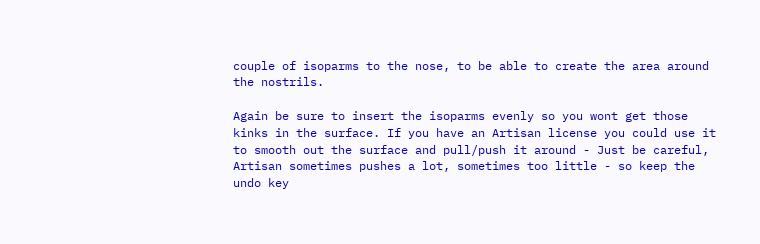couple of isoparms to the nose, to be able to create the area around the nostrils.

Again be sure to insert the isoparms evenly so you wont get those kinks in the surface. If you have an Artisan license you could use it to smooth out the surface and pull/push it around - Just be careful, Artisan sometimes pushes a lot, sometimes too little - so keep the undo key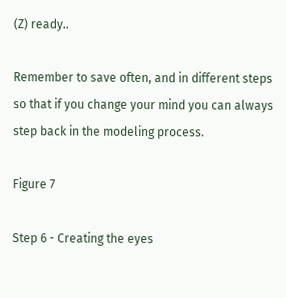(Z) ready..

Remember to save often, and in different steps so that if you change your mind you can always step back in the modeling process.

Figure 7

Step 6 - Creating the eyes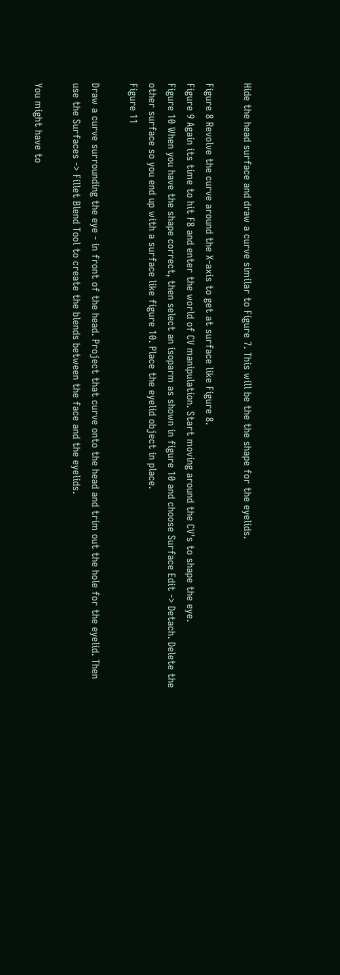Hide the head surface and draw a curve similar to Figure 7. This will be the the shape for the eyelids.

Figure 8 Revolve the curve around the X-axis to get at surface like Figure 8.
Figure 9 Again its time to hit F8 and enter the world of CV manipulation. Start moving around the CV's to shape the eye.
Figure 10 When you have the shape correct, then select an isoparm as shown in figure 10 and choose Surface Edit -> Detach. Delete the other surface so you end up with a surface like figure 10. Place the eyelid object in place.
Figure 11

Draw a curve surrounding the eye - in front of the head. Project that curve onto the head and trim out the hole for the eyelid. Then use the Surfaces -> Fillet Blend Tool to create the blends between the face and the eyelids.

You might have to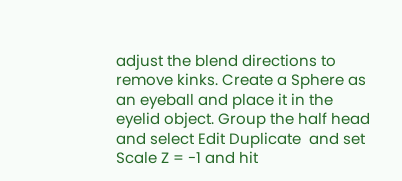adjust the blend directions to remove kinks. Create a Sphere as an eyeball and place it in the eyelid object. Group the half head and select Edit Duplicate  and set Scale Z = -1 and hit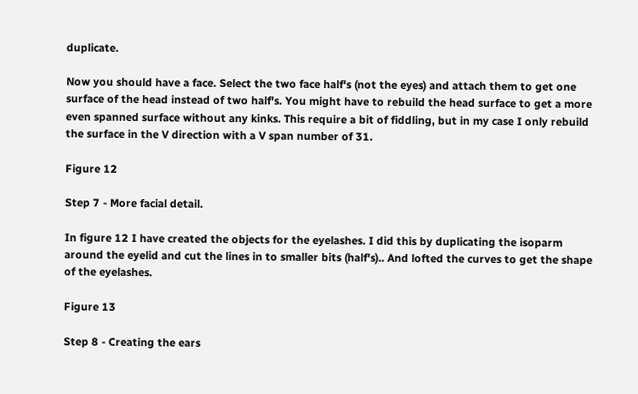duplicate.

Now you should have a face. Select the two face half's (not the eyes) and attach them to get one surface of the head instead of two half's. You might have to rebuild the head surface to get a more even spanned surface without any kinks. This require a bit of fiddling, but in my case I only rebuild the surface in the V direction with a V span number of 31.

Figure 12

Step 7 - More facial detail.

In figure 12 I have created the objects for the eyelashes. I did this by duplicating the isoparm around the eyelid and cut the lines in to smaller bits (half's).. And lofted the curves to get the shape of the eyelashes.

Figure 13

Step 8 - Creating the ears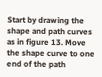Start by drawing the shape and path curves as in figure 13. Move the shape curve to one end of the path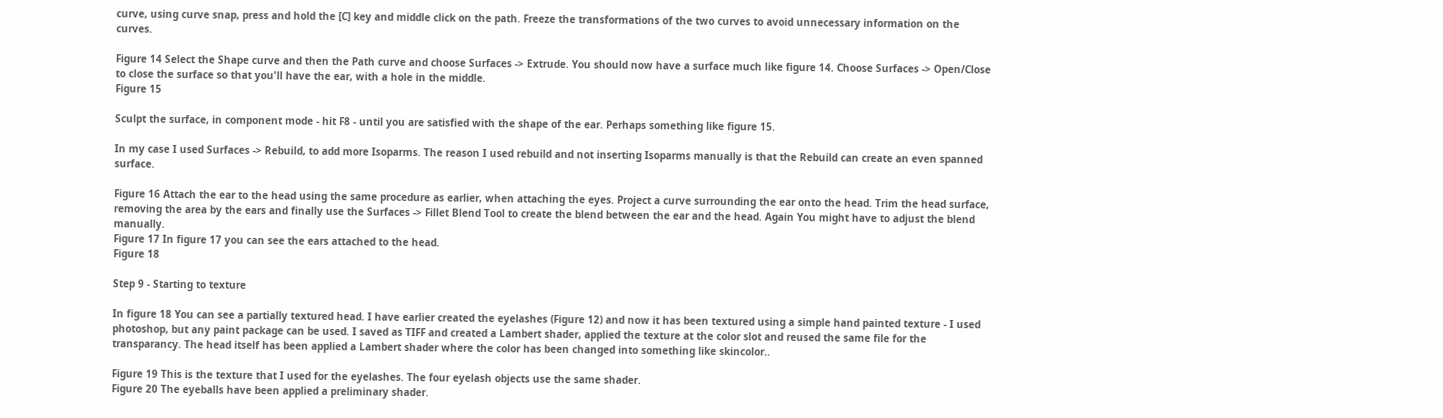curve, using curve snap, press and hold the [C] key and middle click on the path. Freeze the transformations of the two curves to avoid unnecessary information on the curves.

Figure 14 Select the Shape curve and then the Path curve and choose Surfaces -> Extrude. You should now have a surface much like figure 14. Choose Surfaces -> Open/Close to close the surface so that you'll have the ear, with a hole in the middle.
Figure 15

Sculpt the surface, in component mode - hit F8 - until you are satisfied with the shape of the ear. Perhaps something like figure 15.

In my case I used Surfaces -> Rebuild, to add more Isoparms. The reason I used rebuild and not inserting Isoparms manually is that the Rebuild can create an even spanned surface.

Figure 16 Attach the ear to the head using the same procedure as earlier, when attaching the eyes. Project a curve surrounding the ear onto the head. Trim the head surface, removing the area by the ears and finally use the Surfaces -> Fillet Blend Tool to create the blend between the ear and the head. Again You might have to adjust the blend manually.
Figure 17 In figure 17 you can see the ears attached to the head.
Figure 18

Step 9 - Starting to texture

In figure 18 You can see a partially textured head. I have earlier created the eyelashes (Figure 12) and now it has been textured using a simple hand painted texture - I used photoshop, but any paint package can be used. I saved as TIFF and created a Lambert shader, applied the texture at the color slot and reused the same file for the transparancy. The head itself has been applied a Lambert shader where the color has been changed into something like skincolor..

Figure 19 This is the texture that I used for the eyelashes. The four eyelash objects use the same shader.
Figure 20 The eyeballs have been applied a preliminary shader.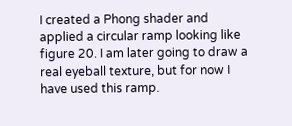I created a Phong shader and applied a circular ramp looking like figure 20. I am later going to draw a real eyeball texture, but for now I have used this ramp.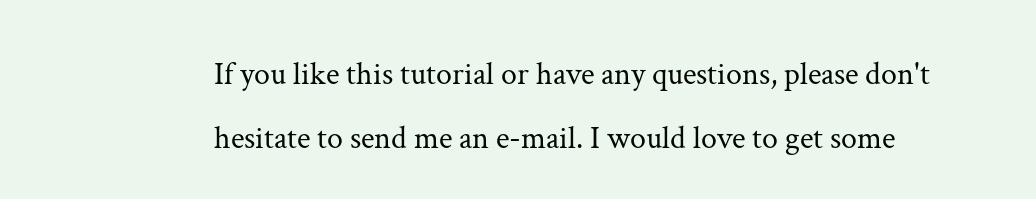If you like this tutorial or have any questions, please don't hesitate to send me an e-mail. I would love to get some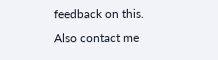feedback on this. Also contact me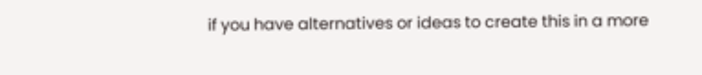if you have alternatives or ideas to create this in a more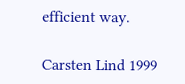efficient way.

Carsten Lind 1999